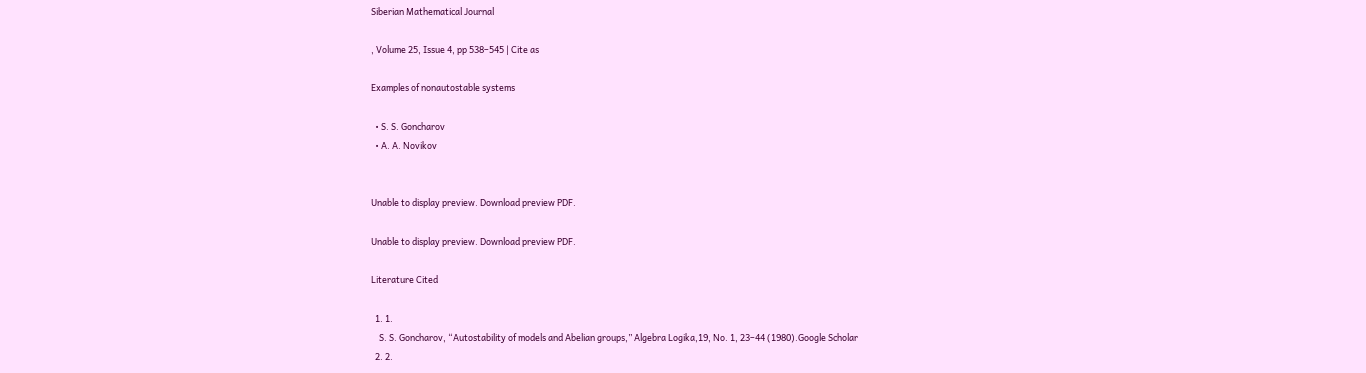Siberian Mathematical Journal

, Volume 25, Issue 4, pp 538–545 | Cite as

Examples of nonautostable systems

  • S. S. Goncharov
  • A. A. Novikov


Unable to display preview. Download preview PDF.

Unable to display preview. Download preview PDF.

Literature Cited

  1. 1.
    S. S. Goncharov, “Autostability of models and Abelian groups,” Algebra Logika,19, No. 1, 23–44 (1980).Google Scholar
  2. 2.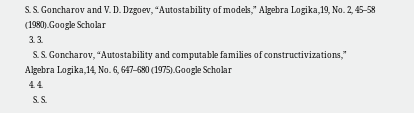S. S. Goncharov and V. D. Dzgoev, “Autostability of models,” Algebra Logika,19, No. 2, 45–58 (1980).Google Scholar
  3. 3.
    S. S. Goncharov, “Autostability and computable families of constructivizations,” Algebra Logika,14, No. 6, 647–680 (1975).Google Scholar
  4. 4.
    S. S.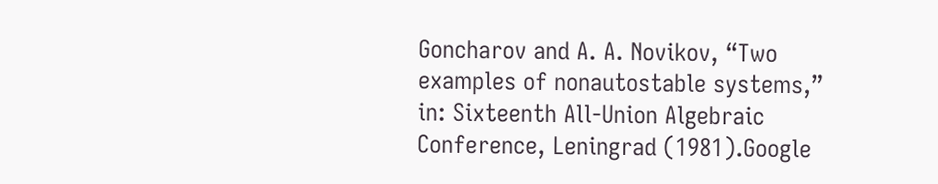Goncharov and A. A. Novikov, “Two examples of nonautostable systems,” in: Sixteenth All-Union Algebraic Conference, Leningrad (1981).Google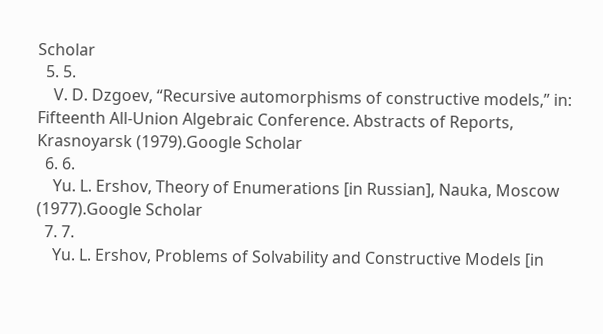Scholar
  5. 5.
    V. D. Dzgoev, “Recursive automorphisms of constructive models,” in: Fifteenth All-Union Algebraic Conference. Abstracts of Reports, Krasnoyarsk (1979).Google Scholar
  6. 6.
    Yu. L. Ershov, Theory of Enumerations [in Russian], Nauka, Moscow (1977).Google Scholar
  7. 7.
    Yu. L. Ershov, Problems of Solvability and Constructive Models [in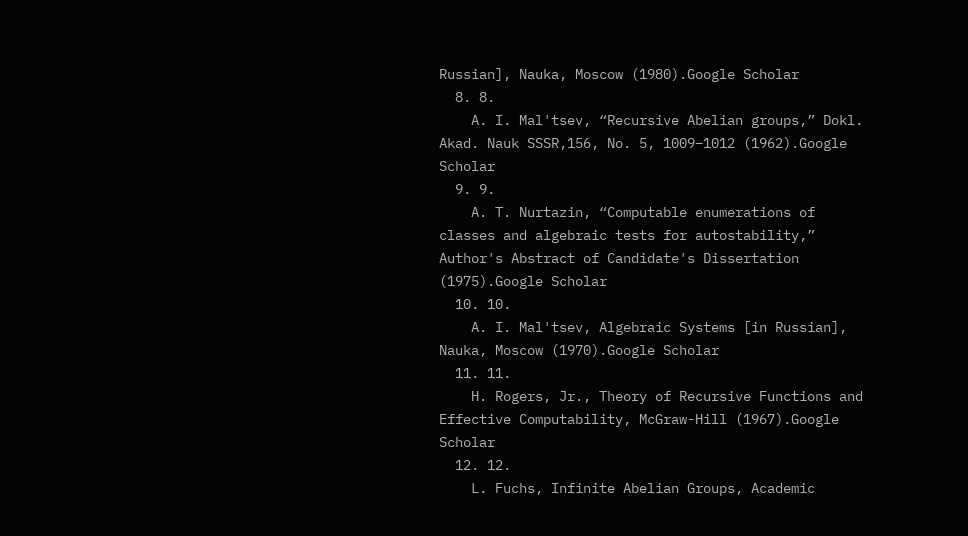Russian], Nauka, Moscow (1980).Google Scholar
  8. 8.
    A. I. Mal'tsev, “Recursive Abelian groups,” Dokl. Akad. Nauk SSSR,156, No. 5, 1009–1012 (1962).Google Scholar
  9. 9.
    A. T. Nurtazin, “Computable enumerations of classes and algebraic tests for autostability,” Author's Abstract of Candidate's Dissertation (1975).Google Scholar
  10. 10.
    A. I. Mal'tsev, Algebraic Systems [in Russian], Nauka, Moscow (1970).Google Scholar
  11. 11.
    H. Rogers, Jr., Theory of Recursive Functions and Effective Computability, McGraw-Hill (1967).Google Scholar
  12. 12.
    L. Fuchs, Infinite Abelian Groups, Academic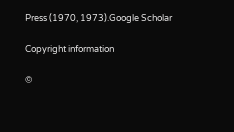Press (1970, 1973).Google Scholar

Copyright information

©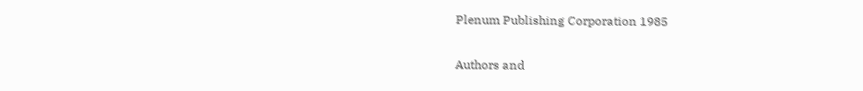Plenum Publishing Corporation 1985

Authors and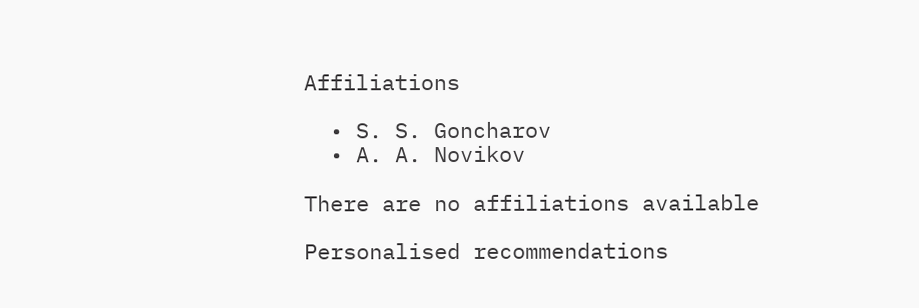Affiliations

  • S. S. Goncharov
  • A. A. Novikov

There are no affiliations available

Personalised recommendations